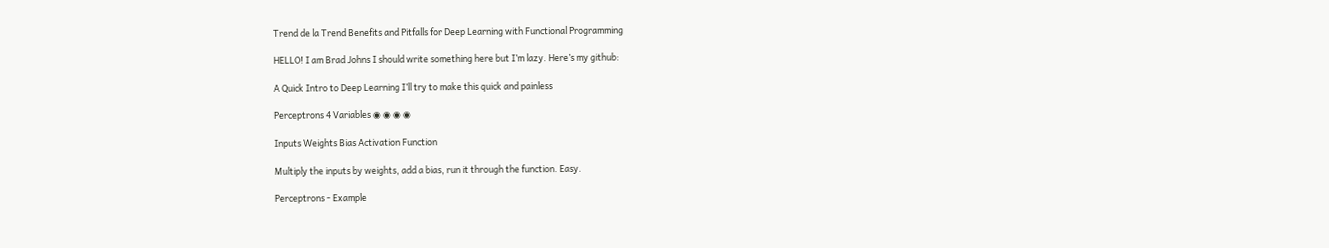Trend de la Trend Benefits and Pitfalls for Deep Learning with Functional Programming

HELLO! I am Brad Johns I should write something here but I’m lazy. Here’s my github:

A Quick Intro to Deep Learning I’ll try to make this quick and painless

Perceptrons 4 Variables ◉ ◉ ◉ ◉

Inputs Weights Bias Activation Function

Multiply the inputs by weights, add a bias, run it through the function. Easy.

Perceptrons - Example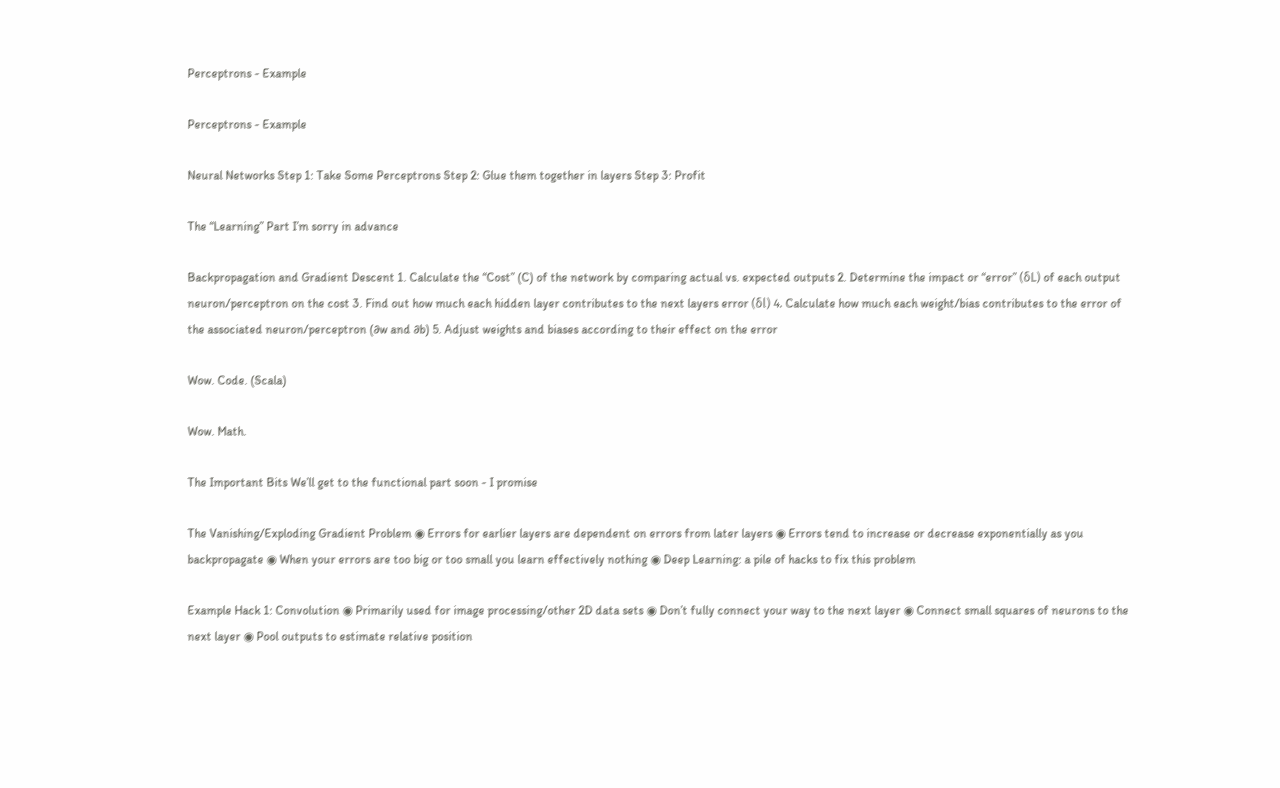Perceptrons - Example

Perceptrons - Example

Neural Networks Step 1: Take Some Perceptrons Step 2: Glue them together in layers Step 3: Profit

The “Learning” Part I’m sorry in advance

Backpropagation and Gradient Descent 1. Calculate the “Cost” (C) of the network by comparing actual vs. expected outputs 2. Determine the impact or “error” (δL) of each output neuron/perceptron on the cost 3. Find out how much each hidden layer contributes to the next layers error (δl) 4. Calculate how much each weight/bias contributes to the error of the associated neuron/perceptron (∂w and ∂b) 5. Adjust weights and biases according to their effect on the error

Wow. Code. (Scala)

Wow. Math.

The Important Bits We’ll get to the functional part soon - I promise

The Vanishing/Exploding Gradient Problem ◉ Errors for earlier layers are dependent on errors from later layers ◉ Errors tend to increase or decrease exponentially as you backpropagate ◉ When your errors are too big or too small you learn effectively nothing ◉ Deep Learning: a pile of hacks to fix this problem

Example Hack 1: Convolution ◉ Primarily used for image processing/other 2D data sets ◉ Don’t fully connect your way to the next layer ◉ Connect small squares of neurons to the next layer ◉ Pool outputs to estimate relative position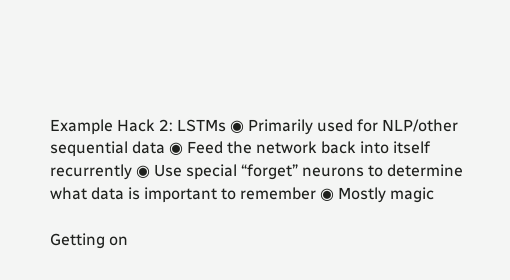Example Hack 2: LSTMs ◉ Primarily used for NLP/other sequential data ◉ Feed the network back into itself recurrently ◉ Use special “forget” neurons to determine what data is important to remember ◉ Mostly magic

Getting on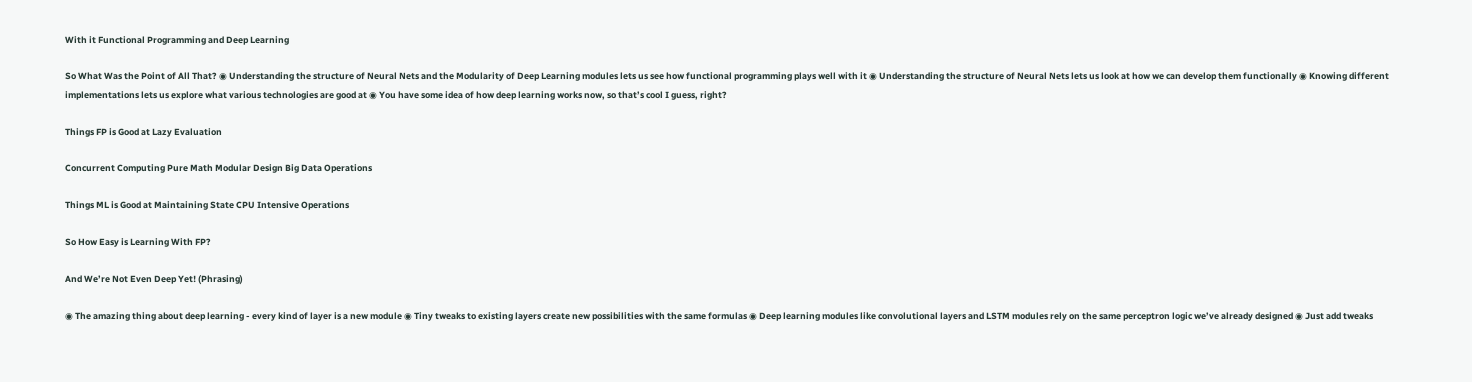With it Functional Programming and Deep Learning

So What Was the Point of All That? ◉ Understanding the structure of Neural Nets and the Modularity of Deep Learning modules lets us see how functional programming plays well with it ◉ Understanding the structure of Neural Nets lets us look at how we can develop them functionally ◉ Knowing different implementations lets us explore what various technologies are good at ◉ You have some idea of how deep learning works now, so that’s cool I guess, right?

Things FP is Good at Lazy Evaluation

Concurrent Computing Pure Math Modular Design Big Data Operations

Things ML is Good at Maintaining State CPU Intensive Operations

So How Easy is Learning With FP?

And We’re Not Even Deep Yet! (Phrasing)

◉ The amazing thing about deep learning - every kind of layer is a new module ◉ Tiny tweaks to existing layers create new possibilities with the same formulas ◉ Deep learning modules like convolutional layers and LSTM modules rely on the same perceptron logic we’ve already designed ◉ Just add tweaks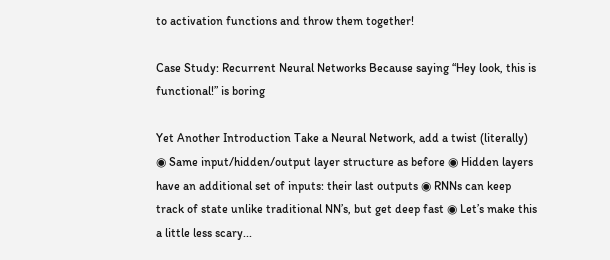to activation functions and throw them together!

Case Study: Recurrent Neural Networks Because saying “Hey look, this is functional!” is boring

Yet Another Introduction Take a Neural Network, add a twist (literally) ◉ Same input/hidden/output layer structure as before ◉ Hidden layers have an additional set of inputs: their last outputs ◉ RNNs can keep track of state unlike traditional NN’s, but get deep fast ◉ Let’s make this a little less scary...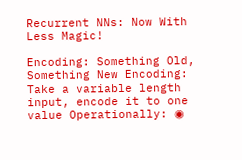Recurrent NNs: Now With Less Magic!

Encoding: Something Old, Something New Encoding: Take a variable length input, encode it to one value Operationally: ◉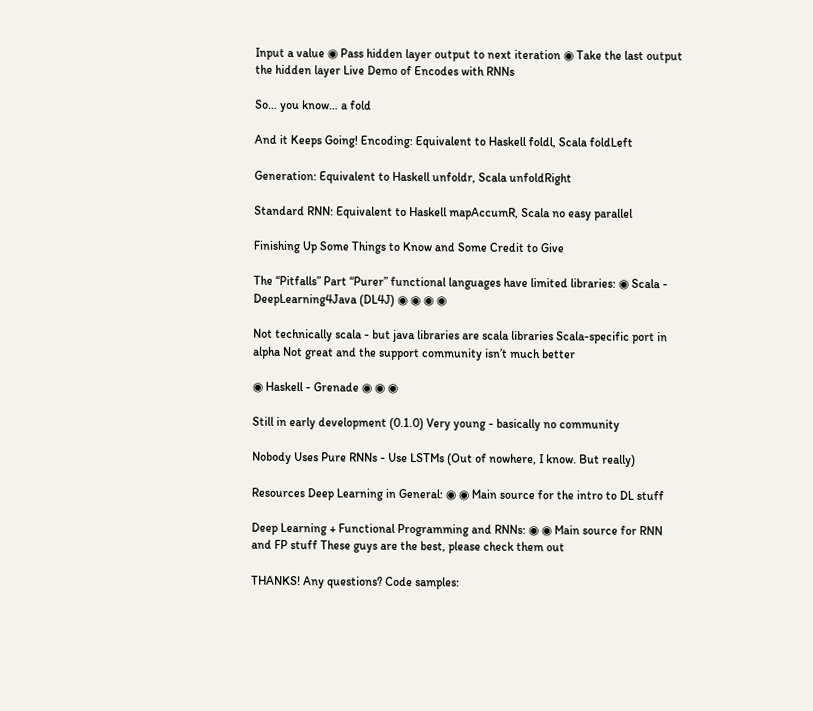Input a value ◉ Pass hidden layer output to next iteration ◉ Take the last output the hidden layer Live Demo of Encodes with RNNs

So… you know… a fold

And it Keeps Going! Encoding: Equivalent to Haskell foldl, Scala foldLeft

Generation: Equivalent to Haskell unfoldr, Scala unfoldRight

Standard RNN: Equivalent to Haskell mapAccumR, Scala no easy parallel

Finishing Up Some Things to Know and Some Credit to Give

The “Pitfalls” Part “Purer” functional languages have limited libraries: ◉ Scala - DeepLearning4Java (DL4J) ◉ ◉ ◉ ◉

Not technically scala - but java libraries are scala libraries Scala-specific port in alpha Not great and the support community isn’t much better

◉ Haskell - Grenade ◉ ◉ ◉

Still in early development (0.1.0) Very young - basically no community

Nobody Uses Pure RNNs - Use LSTMs (Out of nowhere, I know. But really)

Resources Deep Learning in General: ◉ ◉ Main source for the intro to DL stuff

Deep Learning + Functional Programming and RNNs: ◉ ◉ Main source for RNN and FP stuff These guys are the best, please check them out

THANKS! Any questions? Code samples: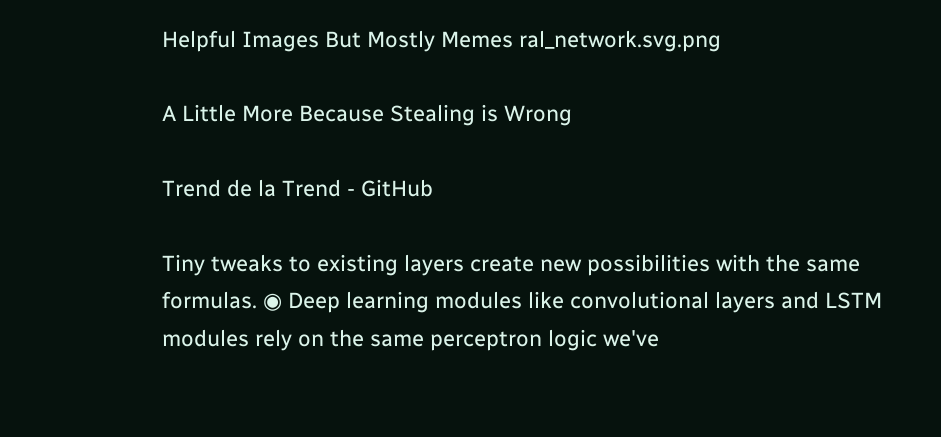Helpful Images But Mostly Memes ral_network.svg.png

A Little More Because Stealing is Wrong

Trend de la Trend - GitHub

Tiny tweaks to existing layers create new possibilities with the same formulas. ◉ Deep learning modules like convolutional layers and LSTM modules rely on the same perceptron logic we've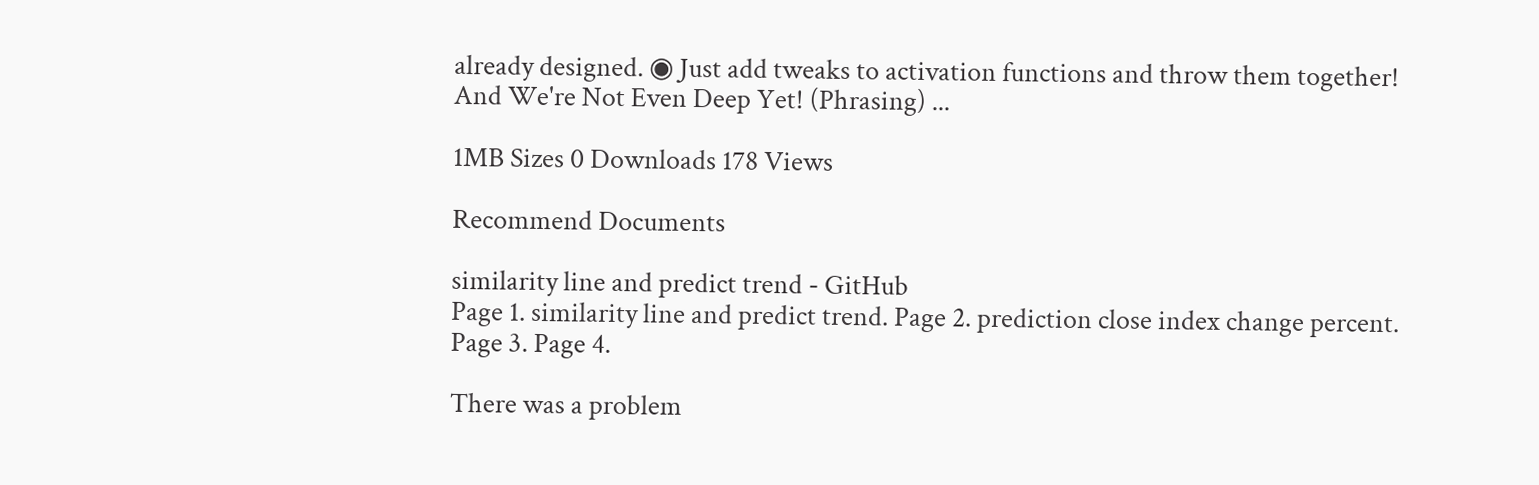already designed. ◉ Just add tweaks to activation functions and throw them together! And We're Not Even Deep Yet! (Phrasing) ...

1MB Sizes 0 Downloads 178 Views

Recommend Documents

similarity line and predict trend - GitHub
Page 1. similarity line and predict trend. Page 2. prediction close index change percent. Page 3. Page 4.

There was a problem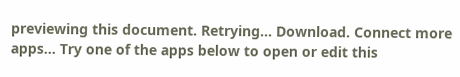previewing this document. Retrying... Download. Connect more apps... Try one of the apps below to open or edit this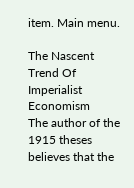item. Main menu.

The Nascent Trend Of Imperialist Economism
The author of the 1915 theses believes that the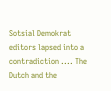Sotsial Demokrat editors lapsed into a contradiction .... The Dutch and the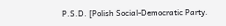P.S.D. [Polish Social-Democratic Party.